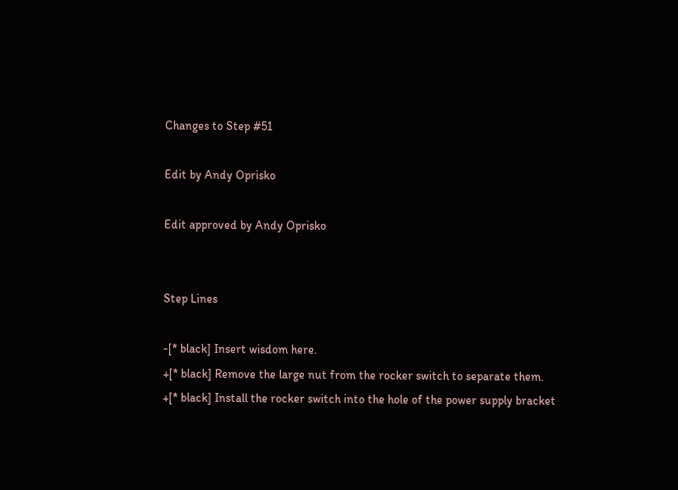Changes to Step #51

Edit by Andy Oprisko

Edit approved by Andy Oprisko


Step Lines

-[* black] Insert wisdom here.
+[* black] Remove the large nut from the rocker switch to separate them.
+[* black] Install the rocker switch into the hole of the power supply bracket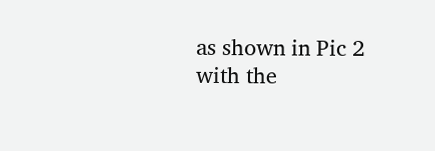as shown in Pic 2 with the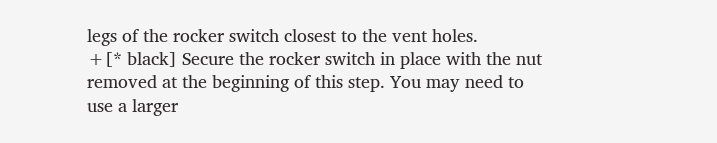legs of the rocker switch closest to the vent holes.
+[* black] Secure the rocker switch in place with the nut removed at the beginning of this step. You may need to use a larger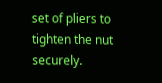set of pliers to tighten the nut securely.